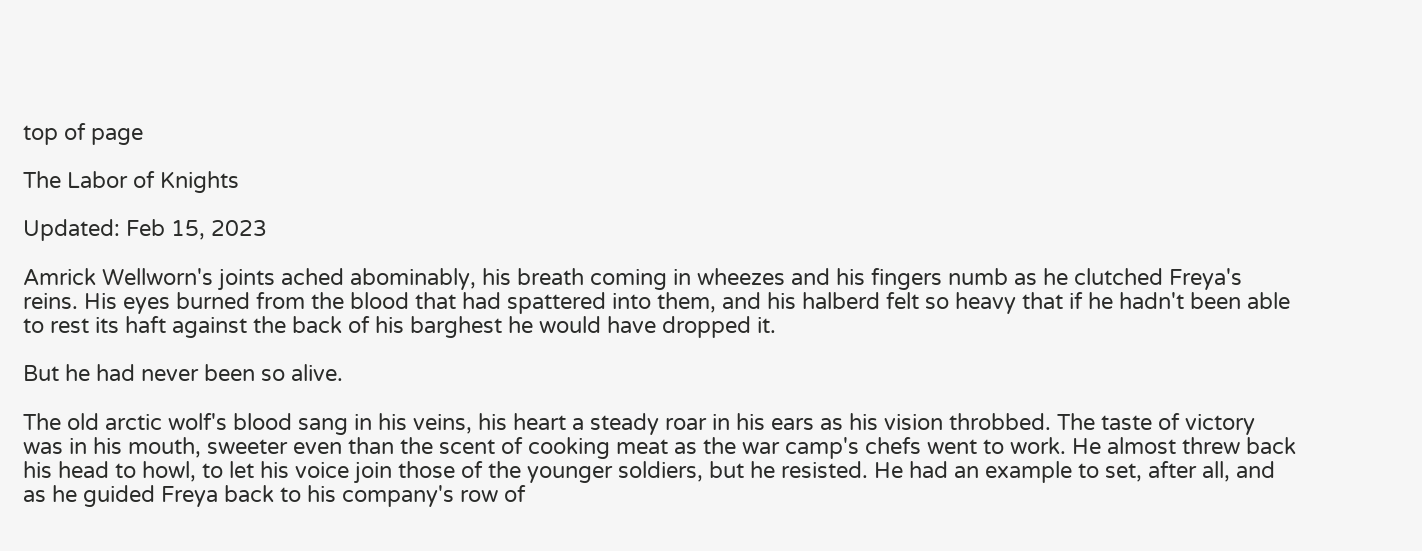top of page

The Labor of Knights

Updated: Feb 15, 2023

Amrick Wellworn's joints ached abominably, his breath coming in wheezes and his fingers numb as he clutched Freya's reins. His eyes burned from the blood that had spattered into them, and his halberd felt so heavy that if he hadn't been able to rest its haft against the back of his barghest he would have dropped it.

But he had never been so alive.

The old arctic wolf's blood sang in his veins, his heart a steady roar in his ears as his vision throbbed. The taste of victory was in his mouth, sweeter even than the scent of cooking meat as the war camp's chefs went to work. He almost threw back his head to howl, to let his voice join those of the younger soldiers, but he resisted. He had an example to set, after all, and as he guided Freya back to his company's row of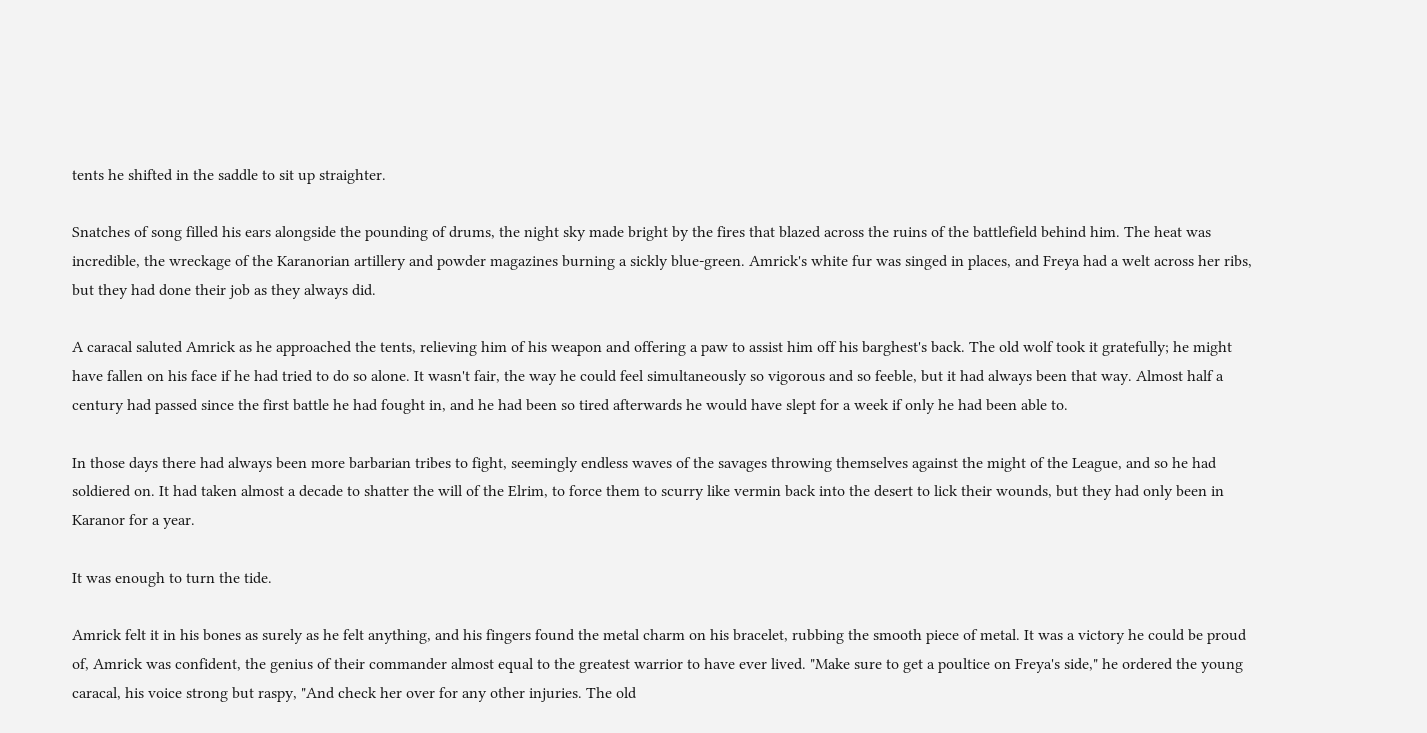tents he shifted in the saddle to sit up straighter.

Snatches of song filled his ears alongside the pounding of drums, the night sky made bright by the fires that blazed across the ruins of the battlefield behind him. The heat was incredible, the wreckage of the Karanorian artillery and powder magazines burning a sickly blue-green. Amrick's white fur was singed in places, and Freya had a welt across her ribs, but they had done their job as they always did.

A caracal saluted Amrick as he approached the tents, relieving him of his weapon and offering a paw to assist him off his barghest's back. The old wolf took it gratefully; he might have fallen on his face if he had tried to do so alone. It wasn't fair, the way he could feel simultaneously so vigorous and so feeble, but it had always been that way. Almost half a century had passed since the first battle he had fought in, and he had been so tired afterwards he would have slept for a week if only he had been able to.

In those days there had always been more barbarian tribes to fight, seemingly endless waves of the savages throwing themselves against the might of the League, and so he had soldiered on. It had taken almost a decade to shatter the will of the Elrim, to force them to scurry like vermin back into the desert to lick their wounds, but they had only been in Karanor for a year.

It was enough to turn the tide.

Amrick felt it in his bones as surely as he felt anything, and his fingers found the metal charm on his bracelet, rubbing the smooth piece of metal. It was a victory he could be proud of, Amrick was confident, the genius of their commander almost equal to the greatest warrior to have ever lived. "Make sure to get a poultice on Freya's side," he ordered the young caracal, his voice strong but raspy, "And check her over for any other injuries. The old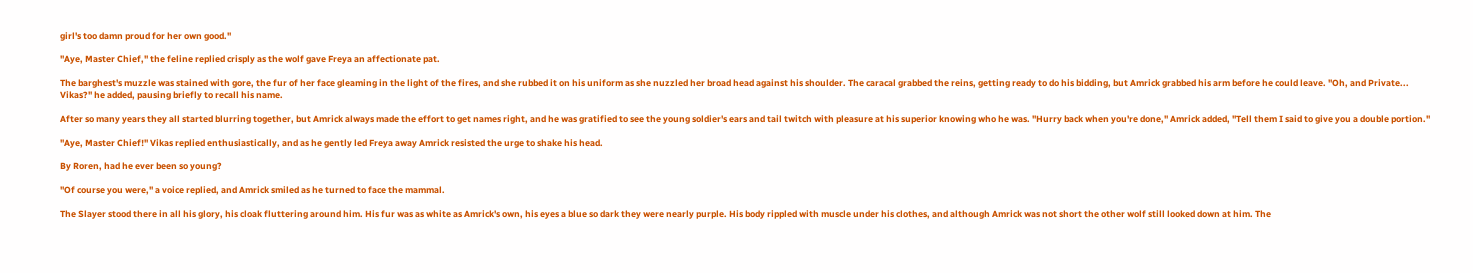girl's too damn proud for her own good."

"Aye, Master Chief," the feline replied crisply as the wolf gave Freya an affectionate pat.

The barghest's muzzle was stained with gore, the fur of her face gleaming in the light of the fires, and she rubbed it on his uniform as she nuzzled her broad head against his shoulder. The caracal grabbed the reins, getting ready to do his bidding, but Amrick grabbed his arm before he could leave. "Oh, and Private... Vikas?" he added, pausing briefly to recall his name.

After so many years they all started blurring together, but Amrick always made the effort to get names right, and he was gratified to see the young soldier's ears and tail twitch with pleasure at his superior knowing who he was. "Hurry back when you're done," Amrick added, "Tell them I said to give you a double portion."

"Aye, Master Chief!" Vikas replied enthusiastically, and as he gently led Freya away Amrick resisted the urge to shake his head.

By Roren, had he ever been so young?

"Of course you were," a voice replied, and Amrick smiled as he turned to face the mammal.

The Slayer stood there in all his glory, his cloak fluttering around him. His fur was as white as Amrick's own, his eyes a blue so dark they were nearly purple. His body rippled with muscle under his clothes, and although Amrick was not short the other wolf still looked down at him. The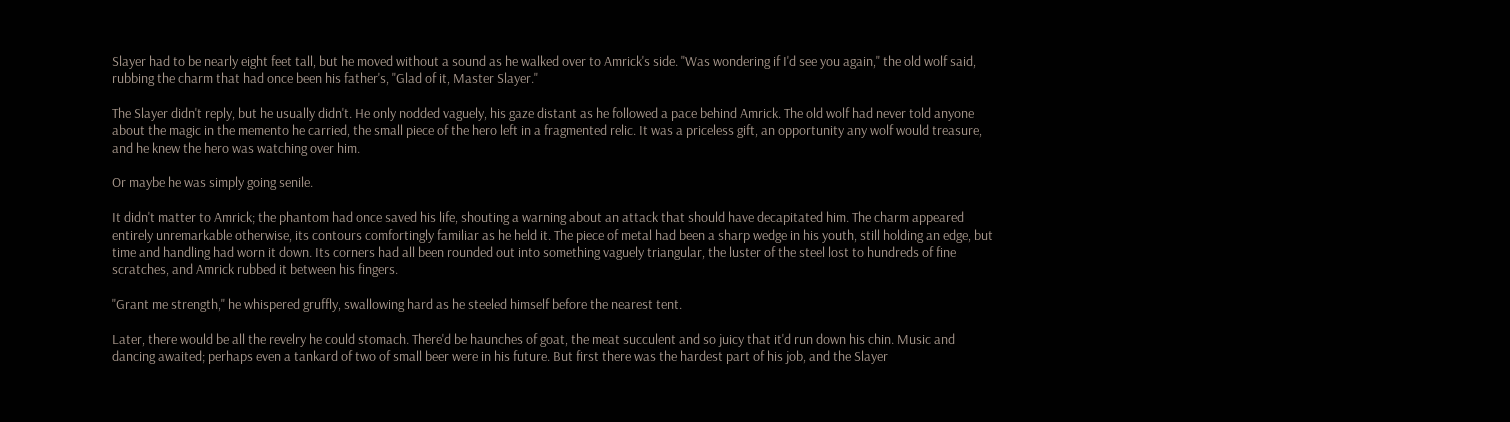Slayer had to be nearly eight feet tall, but he moved without a sound as he walked over to Amrick's side. "Was wondering if I'd see you again," the old wolf said, rubbing the charm that had once been his father's, "Glad of it, Master Slayer."

The Slayer didn't reply, but he usually didn't. He only nodded vaguely, his gaze distant as he followed a pace behind Amrick. The old wolf had never told anyone about the magic in the memento he carried, the small piece of the hero left in a fragmented relic. It was a priceless gift, an opportunity any wolf would treasure, and he knew the hero was watching over him.

Or maybe he was simply going senile.

It didn't matter to Amrick; the phantom had once saved his life, shouting a warning about an attack that should have decapitated him. The charm appeared entirely unremarkable otherwise, its contours comfortingly familiar as he held it. The piece of metal had been a sharp wedge in his youth, still holding an edge, but time and handling had worn it down. Its corners had all been rounded out into something vaguely triangular, the luster of the steel lost to hundreds of fine scratches, and Amrick rubbed it between his fingers.

"Grant me strength," he whispered gruffly, swallowing hard as he steeled himself before the nearest tent.

Later, there would be all the revelry he could stomach. There'd be haunches of goat, the meat succulent and so juicy that it'd run down his chin. Music and dancing awaited; perhaps even a tankard of two of small beer were in his future. But first there was the hardest part of his job, and the Slayer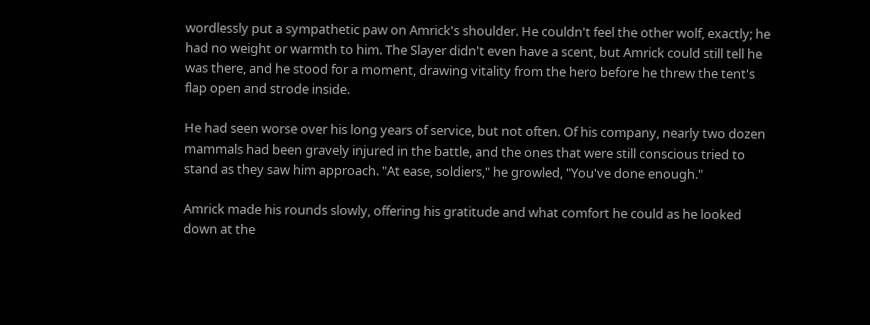wordlessly put a sympathetic paw on Amrick's shoulder. He couldn't feel the other wolf, exactly; he had no weight or warmth to him. The Slayer didn't even have a scent, but Amrick could still tell he was there, and he stood for a moment, drawing vitality from the hero before he threw the tent's flap open and strode inside.

He had seen worse over his long years of service, but not often. Of his company, nearly two dozen mammals had been gravely injured in the battle, and the ones that were still conscious tried to stand as they saw him approach. "At ease, soldiers," he growled, "You've done enough."

Amrick made his rounds slowly, offering his gratitude and what comfort he could as he looked down at the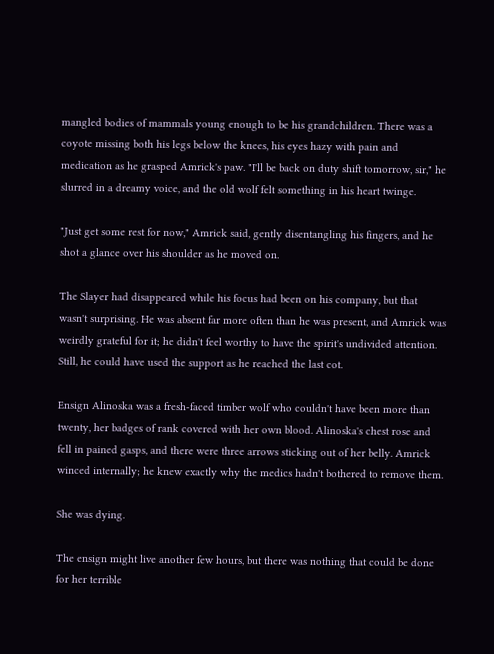mangled bodies of mammals young enough to be his grandchildren. There was a coyote missing both his legs below the knees, his eyes hazy with pain and medication as he grasped Amrick's paw. "I'll be back on duty shift tomorrow, sir," he slurred in a dreamy voice, and the old wolf felt something in his heart twinge.

"Just get some rest for now," Amrick said, gently disentangling his fingers, and he shot a glance over his shoulder as he moved on.

The Slayer had disappeared while his focus had been on his company, but that wasn't surprising. He was absent far more often than he was present, and Amrick was weirdly grateful for it; he didn't feel worthy to have the spirit's undivided attention. Still, he could have used the support as he reached the last cot.

Ensign Alinoska was a fresh-faced timber wolf who couldn't have been more than twenty, her badges of rank covered with her own blood. Alinoska's chest rose and fell in pained gasps, and there were three arrows sticking out of her belly. Amrick winced internally; he knew exactly why the medics hadn't bothered to remove them.

She was dying.

The ensign might live another few hours, but there was nothing that could be done for her terrible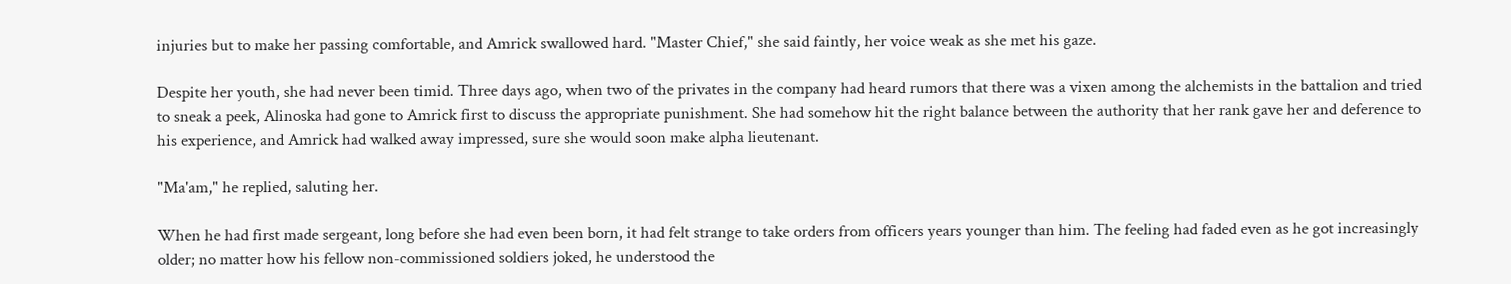injuries but to make her passing comfortable, and Amrick swallowed hard. "Master Chief," she said faintly, her voice weak as she met his gaze.

Despite her youth, she had never been timid. Three days ago, when two of the privates in the company had heard rumors that there was a vixen among the alchemists in the battalion and tried to sneak a peek, Alinoska had gone to Amrick first to discuss the appropriate punishment. She had somehow hit the right balance between the authority that her rank gave her and deference to his experience, and Amrick had walked away impressed, sure she would soon make alpha lieutenant.

"Ma'am," he replied, saluting her.

When he had first made sergeant, long before she had even been born, it had felt strange to take orders from officers years younger than him. The feeling had faded even as he got increasingly older; no matter how his fellow non-commissioned soldiers joked, he understood the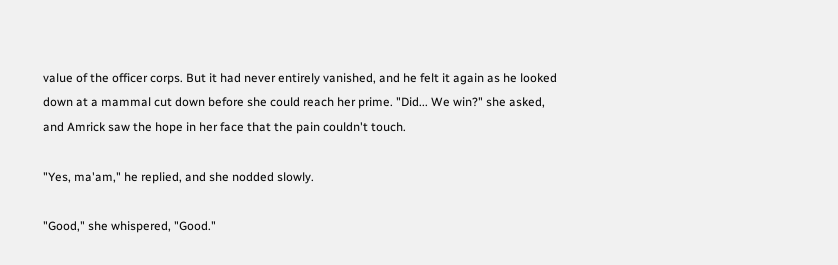value of the officer corps. But it had never entirely vanished, and he felt it again as he looked down at a mammal cut down before she could reach her prime. "Did... We win?" she asked, and Amrick saw the hope in her face that the pain couldn't touch.

"Yes, ma'am," he replied, and she nodded slowly.

"Good," she whispered, "Good."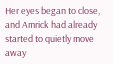Her eyes began to close, and Amrick had already started to quietly move away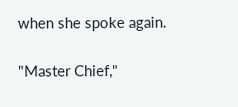when she spoke again.

"Master Chief,"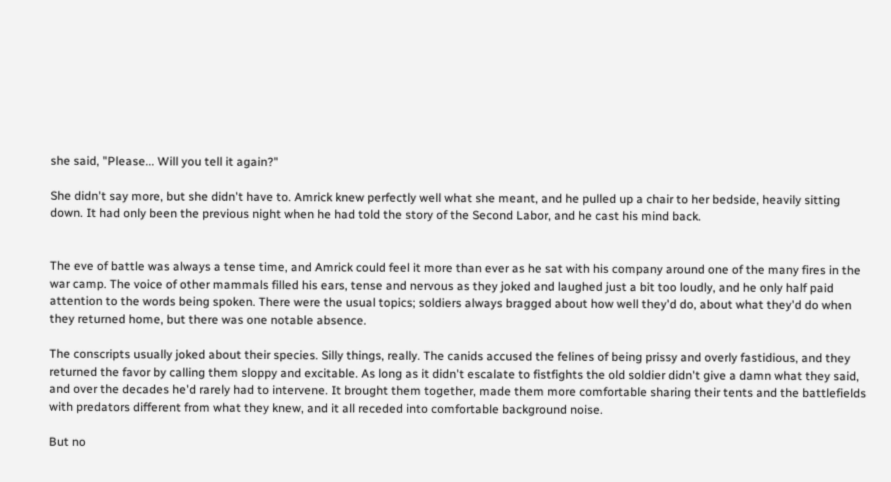she said, "Please... Will you tell it again?"

She didn't say more, but she didn't have to. Amrick knew perfectly well what she meant, and he pulled up a chair to her bedside, heavily sitting down. It had only been the previous night when he had told the story of the Second Labor, and he cast his mind back.


The eve of battle was always a tense time, and Amrick could feel it more than ever as he sat with his company around one of the many fires in the war camp. The voice of other mammals filled his ears, tense and nervous as they joked and laughed just a bit too loudly, and he only half paid attention to the words being spoken. There were the usual topics; soldiers always bragged about how well they'd do, about what they'd do when they returned home, but there was one notable absence.

The conscripts usually joked about their species. Silly things, really. The canids accused the felines of being prissy and overly fastidious, and they returned the favor by calling them sloppy and excitable. As long as it didn't escalate to fistfights the old soldier didn't give a damn what they said, and over the decades he'd rarely had to intervene. It brought them together, made them more comfortable sharing their tents and the battlefields with predators different from what they knew, and it all receded into comfortable background noise.

But no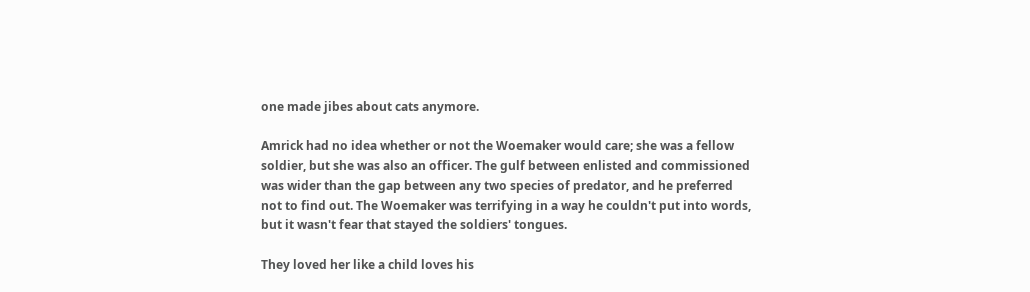one made jibes about cats anymore.

Amrick had no idea whether or not the Woemaker would care; she was a fellow soldier, but she was also an officer. The gulf between enlisted and commissioned was wider than the gap between any two species of predator, and he preferred not to find out. The Woemaker was terrifying in a way he couldn't put into words, but it wasn't fear that stayed the soldiers' tongues.

They loved her like a child loves his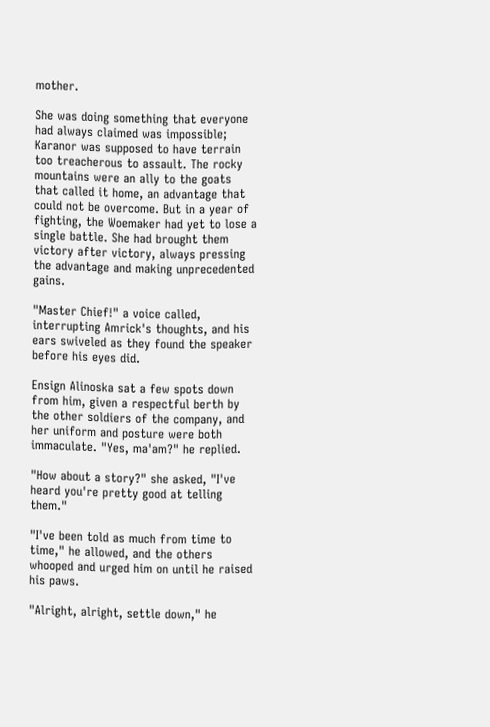mother.

She was doing something that everyone had always claimed was impossible; Karanor was supposed to have terrain too treacherous to assault. The rocky mountains were an ally to the goats that called it home, an advantage that could not be overcome. But in a year of fighting, the Woemaker had yet to lose a single battle. She had brought them victory after victory, always pressing the advantage and making unprecedented gains.

"Master Chief!" a voice called, interrupting Amrick's thoughts, and his ears swiveled as they found the speaker before his eyes did.

Ensign Alinoska sat a few spots down from him, given a respectful berth by the other soldiers of the company, and her uniform and posture were both immaculate. "Yes, ma'am?" he replied.

"How about a story?" she asked, "I've heard you're pretty good at telling them."

"I've been told as much from time to time," he allowed, and the others whooped and urged him on until he raised his paws.

"Alright, alright, settle down," he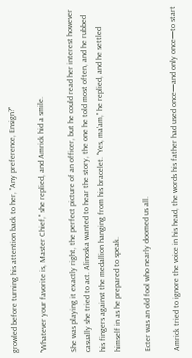growled before turning his attention back to her, "Any preference, Ensign?"

"Whatever your favorite is, Master Chief," she replied, and Amrick hid a smile.

She was playing it exactly right, the perfect picture of an officer, but he could read her interest however casually she tried to act. Alinoska wanted to hear the story, the one he told most often, and he rubbed his fingers against the medallion hanging from his bracelet. "Yes, ma'am," he replied, and he settled himself in as he prepared to speak.

Ecter was an old fool who nearly doomed us all.

Amrick tried to ignore the voice in his head, the words his father had used once—and only once—to start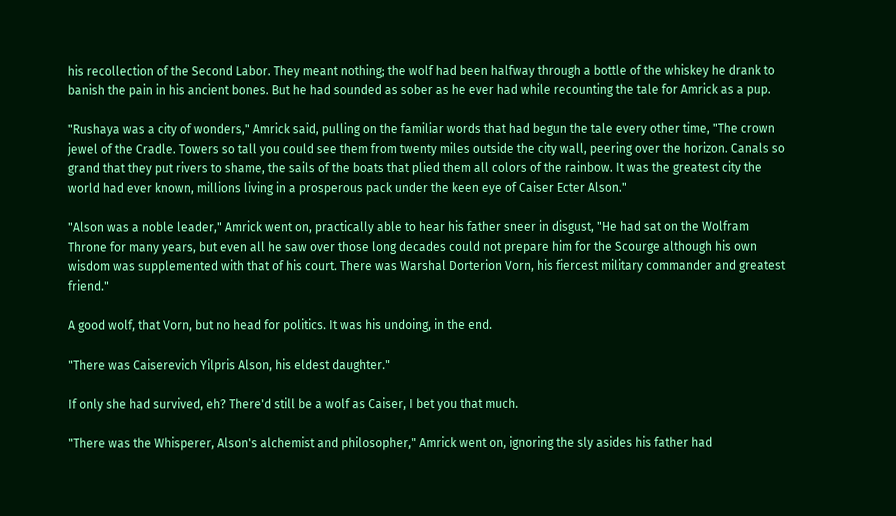his recollection of the Second Labor. They meant nothing; the wolf had been halfway through a bottle of the whiskey he drank to banish the pain in his ancient bones. But he had sounded as sober as he ever had while recounting the tale for Amrick as a pup.

"Rushaya was a city of wonders," Amrick said, pulling on the familiar words that had begun the tale every other time, "The crown jewel of the Cradle. Towers so tall you could see them from twenty miles outside the city wall, peering over the horizon. Canals so grand that they put rivers to shame, the sails of the boats that plied them all colors of the rainbow. It was the greatest city the world had ever known, millions living in a prosperous pack under the keen eye of Caiser Ecter Alson."

"Alson was a noble leader," Amrick went on, practically able to hear his father sneer in disgust, "He had sat on the Wolfram Throne for many years, but even all he saw over those long decades could not prepare him for the Scourge although his own wisdom was supplemented with that of his court. There was Warshal Dorterion Vorn, his fiercest military commander and greatest friend."

A good wolf, that Vorn, but no head for politics. It was his undoing, in the end.

"There was Caiserevich Yilpris Alson, his eldest daughter."

If only she had survived, eh? There'd still be a wolf as Caiser, I bet you that much.

"There was the Whisperer, Alson's alchemist and philosopher," Amrick went on, ignoring the sly asides his father had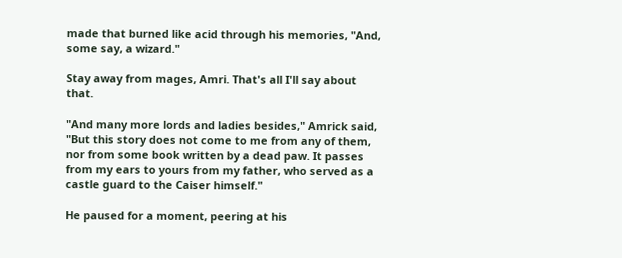made that burned like acid through his memories, "And, some say, a wizard."

Stay away from mages, Amri. That's all I'll say about that.

"And many more lords and ladies besides," Amrick said, "But this story does not come to me from any of them, nor from some book written by a dead paw. It passes from my ears to yours from my father, who served as a castle guard to the Caiser himself."

He paused for a moment, peering at his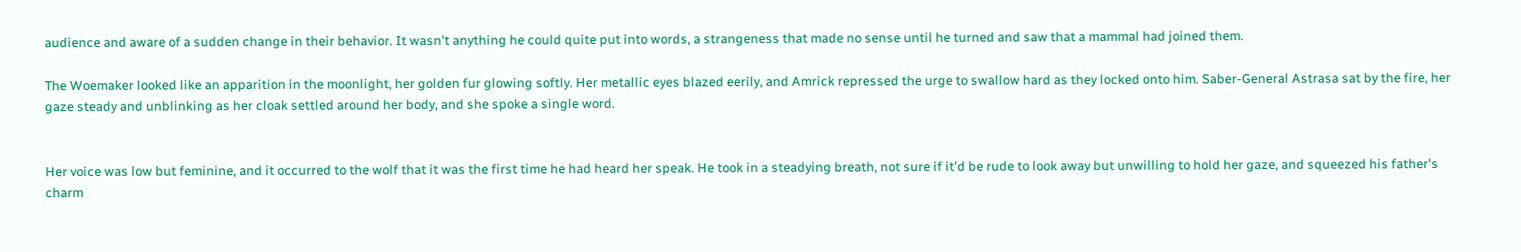audience and aware of a sudden change in their behavior. It wasn't anything he could quite put into words, a strangeness that made no sense until he turned and saw that a mammal had joined them.

The Woemaker looked like an apparition in the moonlight, her golden fur glowing softly. Her metallic eyes blazed eerily, and Amrick repressed the urge to swallow hard as they locked onto him. Saber-General Astrasa sat by the fire, her gaze steady and unblinking as her cloak settled around her body, and she spoke a single word.


Her voice was low but feminine, and it occurred to the wolf that it was the first time he had heard her speak. He took in a steadying breath, not sure if it'd be rude to look away but unwilling to hold her gaze, and squeezed his father's charm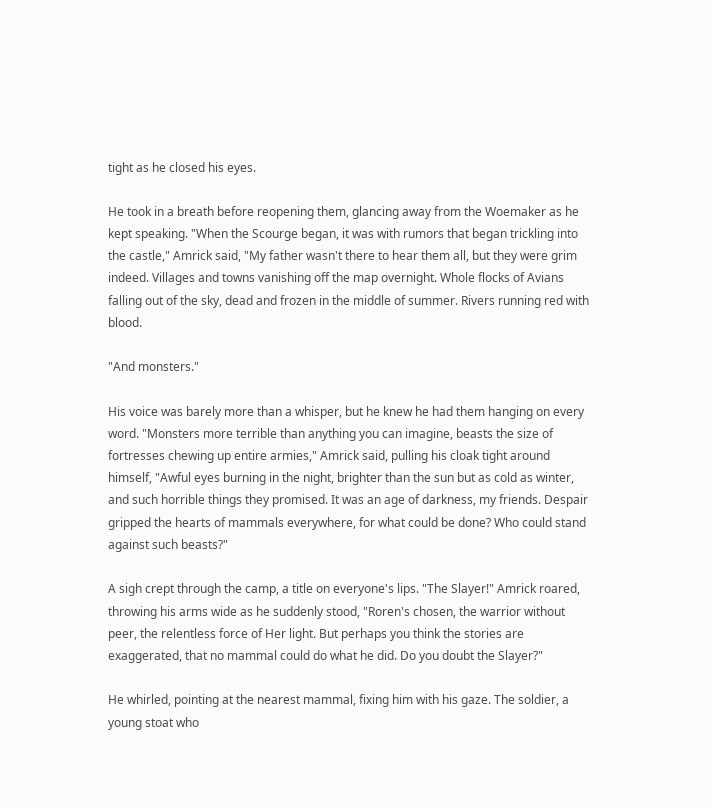tight as he closed his eyes.

He took in a breath before reopening them, glancing away from the Woemaker as he kept speaking. "When the Scourge began, it was with rumors that began trickling into the castle," Amrick said, "My father wasn't there to hear them all, but they were grim indeed. Villages and towns vanishing off the map overnight. Whole flocks of Avians falling out of the sky, dead and frozen in the middle of summer. Rivers running red with blood.

"And monsters."

His voice was barely more than a whisper, but he knew he had them hanging on every word. "Monsters more terrible than anything you can imagine, beasts the size of fortresses chewing up entire armies," Amrick said, pulling his cloak tight around himself, "Awful eyes burning in the night, brighter than the sun but as cold as winter, and such horrible things they promised. It was an age of darkness, my friends. Despair gripped the hearts of mammals everywhere, for what could be done? Who could stand against such beasts?"

A sigh crept through the camp, a title on everyone's lips. "The Slayer!" Amrick roared, throwing his arms wide as he suddenly stood, "Roren's chosen, the warrior without peer, the relentless force of Her light. But perhaps you think the stories are exaggerated, that no mammal could do what he did. Do you doubt the Slayer?"

He whirled, pointing at the nearest mammal, fixing him with his gaze. The soldier, a young stoat who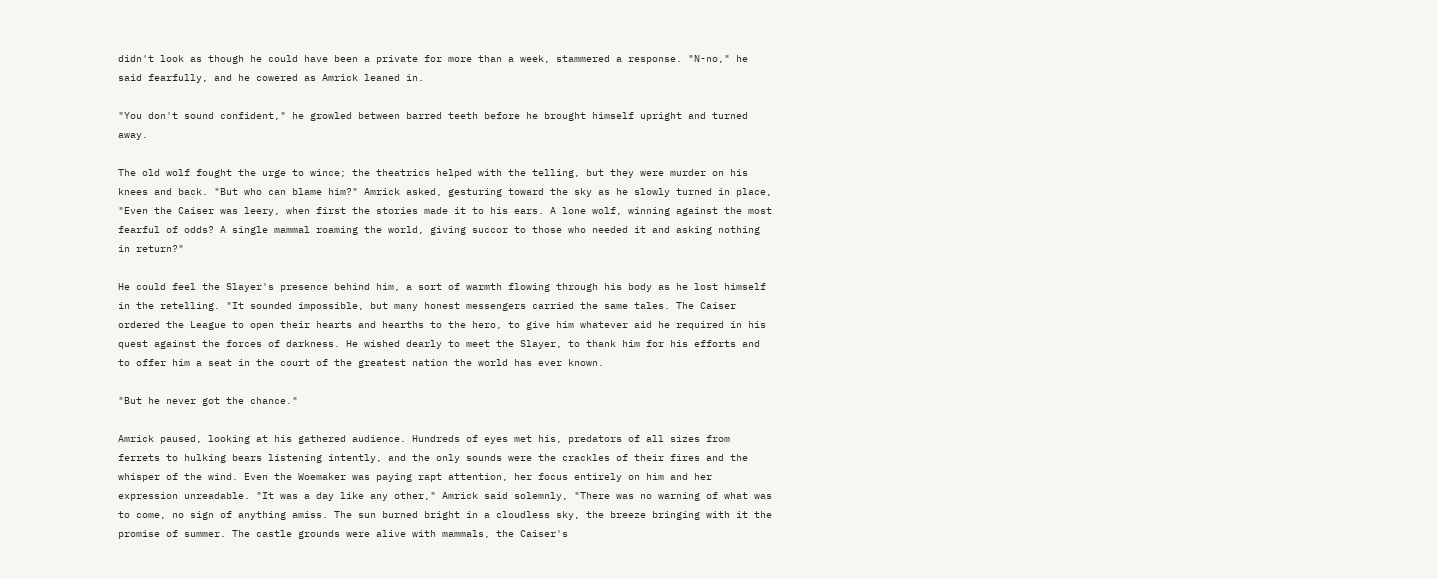didn't look as though he could have been a private for more than a week, stammered a response. "N-no," he said fearfully, and he cowered as Amrick leaned in.

"You don't sound confident," he growled between barred teeth before he brought himself upright and turned away.

The old wolf fought the urge to wince; the theatrics helped with the telling, but they were murder on his knees and back. "But who can blame him?" Amrick asked, gesturing toward the sky as he slowly turned in place, "Even the Caiser was leery, when first the stories made it to his ears. A lone wolf, winning against the most fearful of odds? A single mammal roaming the world, giving succor to those who needed it and asking nothing in return?"

He could feel the Slayer's presence behind him, a sort of warmth flowing through his body as he lost himself in the retelling. "It sounded impossible, but many honest messengers carried the same tales. The Caiser ordered the League to open their hearts and hearths to the hero, to give him whatever aid he required in his quest against the forces of darkness. He wished dearly to meet the Slayer, to thank him for his efforts and to offer him a seat in the court of the greatest nation the world has ever known.

"But he never got the chance."

Amrick paused, looking at his gathered audience. Hundreds of eyes met his, predators of all sizes from ferrets to hulking bears listening intently, and the only sounds were the crackles of their fires and the whisper of the wind. Even the Woemaker was paying rapt attention, her focus entirely on him and her expression unreadable. "It was a day like any other," Amrick said solemnly, "There was no warning of what was to come, no sign of anything amiss. The sun burned bright in a cloudless sky, the breeze bringing with it the promise of summer. The castle grounds were alive with mammals, the Caiser's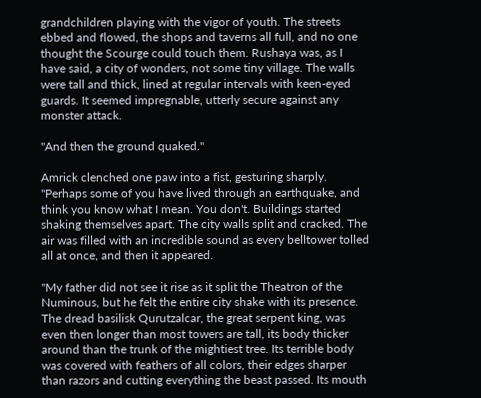grandchildren playing with the vigor of youth. The streets ebbed and flowed, the shops and taverns all full, and no one thought the Scourge could touch them. Rushaya was, as I have said, a city of wonders, not some tiny village. The walls were tall and thick, lined at regular intervals with keen-eyed guards. It seemed impregnable, utterly secure against any monster attack.

"And then the ground quaked."

Amrick clenched one paw into a fist, gesturing sharply. "Perhaps some of you have lived through an earthquake, and think you know what I mean. You don't. Buildings started shaking themselves apart. The city walls split and cracked. The air was filled with an incredible sound as every belltower tolled all at once, and then it appeared.

"My father did not see it rise as it split the Theatron of the Numinous, but he felt the entire city shake with its presence. The dread basilisk Qurutzalcar, the great serpent king, was even then longer than most towers are tall, its body thicker around than the trunk of the mightiest tree. Its terrible body was covered with feathers of all colors, their edges sharper than razors and cutting everything the beast passed. Its mouth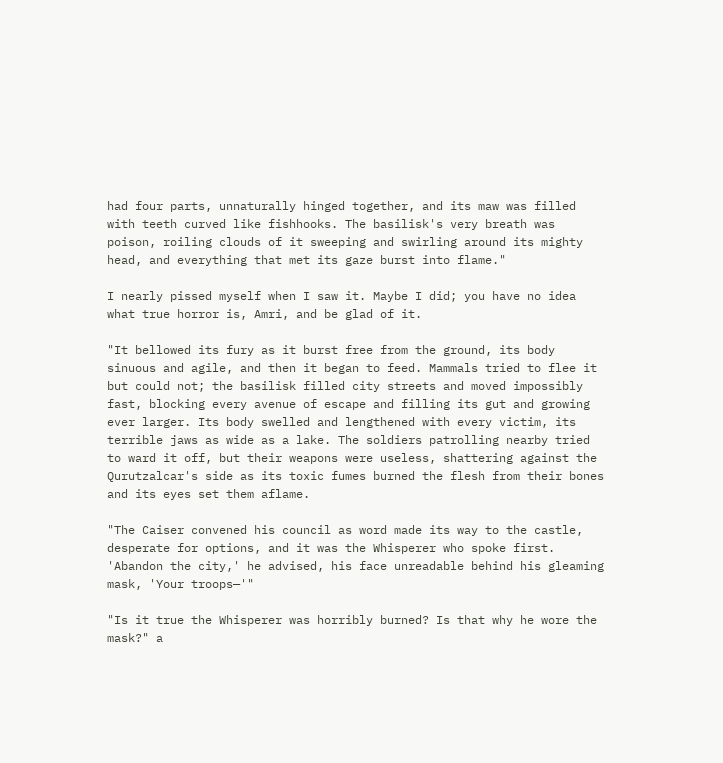had four parts, unnaturally hinged together, and its maw was filled with teeth curved like fishhooks. The basilisk's very breath was poison, roiling clouds of it sweeping and swirling around its mighty head, and everything that met its gaze burst into flame."

I nearly pissed myself when I saw it. Maybe I did; you have no idea what true horror is, Amri, and be glad of it.

"It bellowed its fury as it burst free from the ground, its body sinuous and agile, and then it began to feed. Mammals tried to flee it but could not; the basilisk filled city streets and moved impossibly fast, blocking every avenue of escape and filling its gut and growing ever larger. Its body swelled and lengthened with every victim, its terrible jaws as wide as a lake. The soldiers patrolling nearby tried to ward it off, but their weapons were useless, shattering against the Qurutzalcar's side as its toxic fumes burned the flesh from their bones and its eyes set them aflame.

"The Caiser convened his council as word made its way to the castle, desperate for options, and it was the Whisperer who spoke first. 'Abandon the city,' he advised, his face unreadable behind his gleaming mask, 'Your troops—'"

"Is it true the Whisperer was horribly burned? Is that why he wore the mask?" a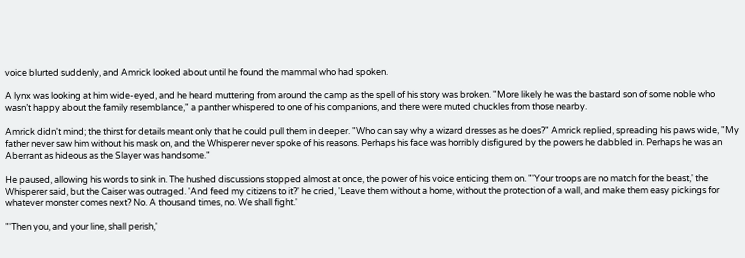voice blurted suddenly, and Amrick looked about until he found the mammal who had spoken.

A lynx was looking at him wide-eyed, and he heard muttering from around the camp as the spell of his story was broken. "More likely he was the bastard son of some noble who wasn’t happy about the family resemblance," a panther whispered to one of his companions, and there were muted chuckles from those nearby.

Amrick didn't mind; the thirst for details meant only that he could pull them in deeper. "Who can say why a wizard dresses as he does?" Amrick replied, spreading his paws wide, "My father never saw him without his mask on, and the Whisperer never spoke of his reasons. Perhaps his face was horribly disfigured by the powers he dabbled in. Perhaps he was an Aberrant as hideous as the Slayer was handsome."

He paused, allowing his words to sink in. The hushed discussions stopped almost at once, the power of his voice enticing them on. "'Your troops are no match for the beast,' the Whisperer said, but the Caiser was outraged. 'And feed my citizens to it?' he cried, 'Leave them without a home, without the protection of a wall, and make them easy pickings for whatever monster comes next? No. A thousand times, no. We shall fight.'

"'Then you, and your line, shall perish,'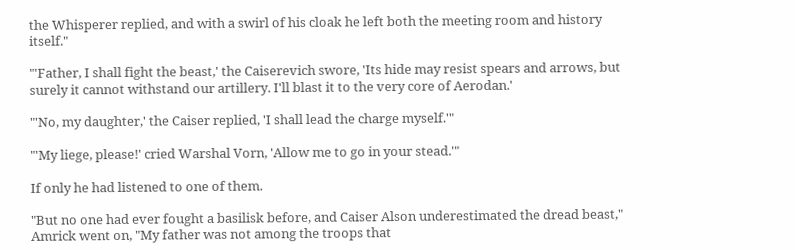the Whisperer replied, and with a swirl of his cloak he left both the meeting room and history itself."

"'Father, I shall fight the beast,' the Caiserevich swore, 'Its hide may resist spears and arrows, but surely it cannot withstand our artillery. I'll blast it to the very core of Aerodan.'

"'No, my daughter,' the Caiser replied, 'I shall lead the charge myself.'"

"'My liege, please!' cried Warshal Vorn, 'Allow me to go in your stead.'"

If only he had listened to one of them.

"But no one had ever fought a basilisk before, and Caiser Alson underestimated the dread beast," Amrick went on, "My father was not among the troops that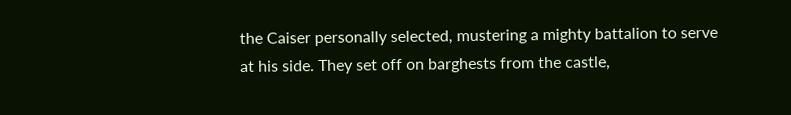the Caiser personally selected, mustering a mighty battalion to serve at his side. They set off on barghests from the castle,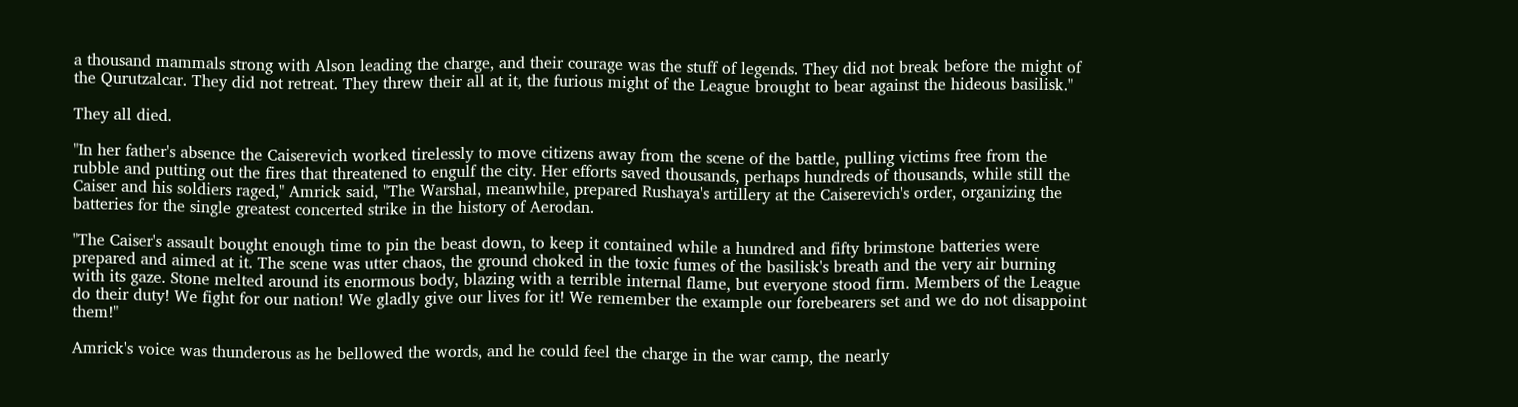a thousand mammals strong with Alson leading the charge, and their courage was the stuff of legends. They did not break before the might of the Qurutzalcar. They did not retreat. They threw their all at it, the furious might of the League brought to bear against the hideous basilisk."

They all died.

"In her father's absence the Caiserevich worked tirelessly to move citizens away from the scene of the battle, pulling victims free from the rubble and putting out the fires that threatened to engulf the city. Her efforts saved thousands, perhaps hundreds of thousands, while still the Caiser and his soldiers raged," Amrick said, "The Warshal, meanwhile, prepared Rushaya's artillery at the Caiserevich's order, organizing the batteries for the single greatest concerted strike in the history of Aerodan.

"The Caiser's assault bought enough time to pin the beast down, to keep it contained while a hundred and fifty brimstone batteries were prepared and aimed at it. The scene was utter chaos, the ground choked in the toxic fumes of the basilisk's breath and the very air burning with its gaze. Stone melted around its enormous body, blazing with a terrible internal flame, but everyone stood firm. Members of the League do their duty! We fight for our nation! We gladly give our lives for it! We remember the example our forebearers set and we do not disappoint them!"

Amrick's voice was thunderous as he bellowed the words, and he could feel the charge in the war camp, the nearly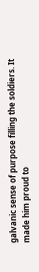galvanic sense of purpose filling the soldiers. It made him proud to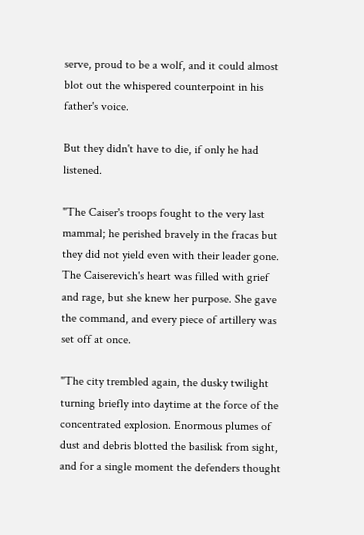serve, proud to be a wolf, and it could almost blot out the whispered counterpoint in his father's voice.

But they didn't have to die, if only he had listened.

"The Caiser's troops fought to the very last mammal; he perished bravely in the fracas but they did not yield even with their leader gone. The Caiserevich's heart was filled with grief and rage, but she knew her purpose. She gave the command, and every piece of artillery was set off at once.

"The city trembled again, the dusky twilight turning briefly into daytime at the force of the concentrated explosion. Enormous plumes of dust and debris blotted the basilisk from sight, and for a single moment the defenders thought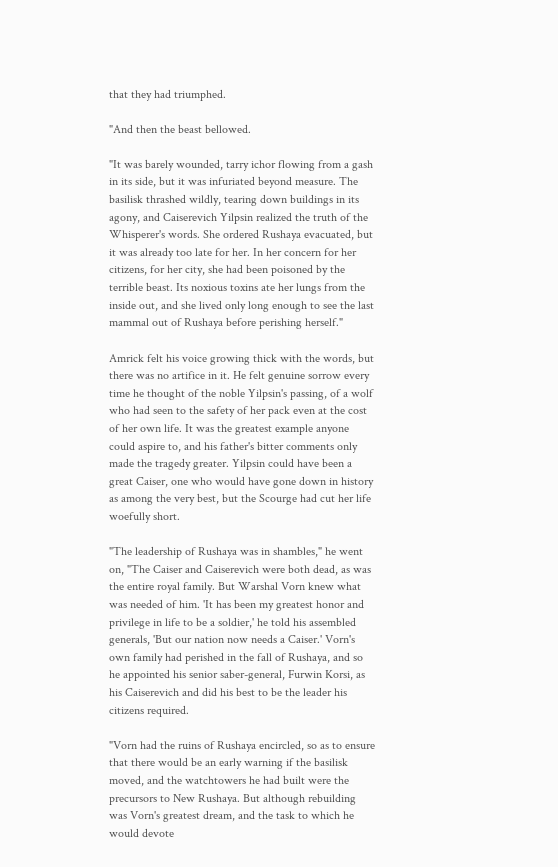that they had triumphed.

"And then the beast bellowed.

"It was barely wounded, tarry ichor flowing from a gash in its side, but it was infuriated beyond measure. The basilisk thrashed wildly, tearing down buildings in its agony, and Caiserevich Yilpsin realized the truth of the Whisperer's words. She ordered Rushaya evacuated, but it was already too late for her. In her concern for her citizens, for her city, she had been poisoned by the terrible beast. Its noxious toxins ate her lungs from the inside out, and she lived only long enough to see the last mammal out of Rushaya before perishing herself."

Amrick felt his voice growing thick with the words, but there was no artifice in it. He felt genuine sorrow every time he thought of the noble Yilpsin's passing, of a wolf who had seen to the safety of her pack even at the cost of her own life. It was the greatest example anyone could aspire to, and his father's bitter comments only made the tragedy greater. Yilpsin could have been a great Caiser, one who would have gone down in history as among the very best, but the Scourge had cut her life woefully short.

"The leadership of Rushaya was in shambles," he went on, "The Caiser and Caiserevich were both dead, as was the entire royal family. But Warshal Vorn knew what was needed of him. 'It has been my greatest honor and privilege in life to be a soldier,' he told his assembled generals, 'But our nation now needs a Caiser.' Vorn's own family had perished in the fall of Rushaya, and so he appointed his senior saber-general, Furwin Korsi, as his Caiserevich and did his best to be the leader his citizens required.

"Vorn had the ruins of Rushaya encircled, so as to ensure that there would be an early warning if the basilisk moved, and the watchtowers he had built were the precursors to New Rushaya. But although rebuilding was Vorn's greatest dream, and the task to which he would devote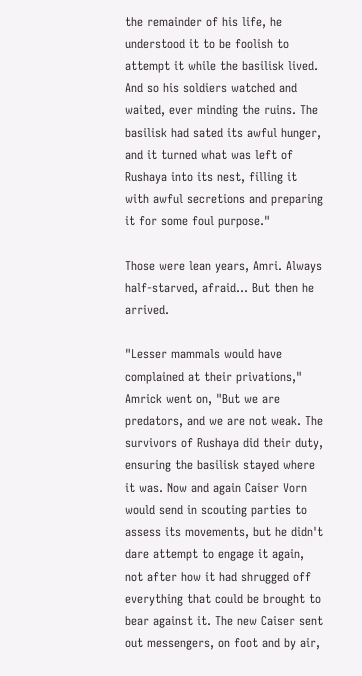the remainder of his life, he understood it to be foolish to attempt it while the basilisk lived. And so his soldiers watched and waited, ever minding the ruins. The basilisk had sated its awful hunger, and it turned what was left of Rushaya into its nest, filling it with awful secretions and preparing it for some foul purpose."

Those were lean years, Amri. Always half-starved, afraid... But then he arrived.

"Lesser mammals would have complained at their privations," Amrick went on, "But we are predators, and we are not weak. The survivors of Rushaya did their duty, ensuring the basilisk stayed where it was. Now and again Caiser Vorn would send in scouting parties to assess its movements, but he didn't dare attempt to engage it again, not after how it had shrugged off everything that could be brought to bear against it. The new Caiser sent out messengers, on foot and by air,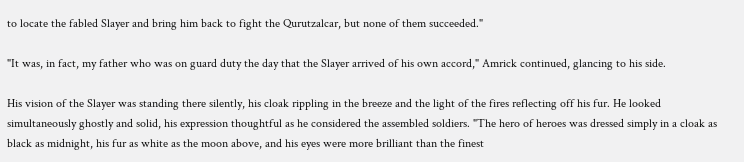to locate the fabled Slayer and bring him back to fight the Qurutzalcar, but none of them succeeded."

"It was, in fact, my father who was on guard duty the day that the Slayer arrived of his own accord," Amrick continued, glancing to his side.

His vision of the Slayer was standing there silently, his cloak rippling in the breeze and the light of the fires reflecting off his fur. He looked simultaneously ghostly and solid, his expression thoughtful as he considered the assembled soldiers. "The hero of heroes was dressed simply in a cloak as black as midnight, his fur as white as the moon above, and his eyes were more brilliant than the finest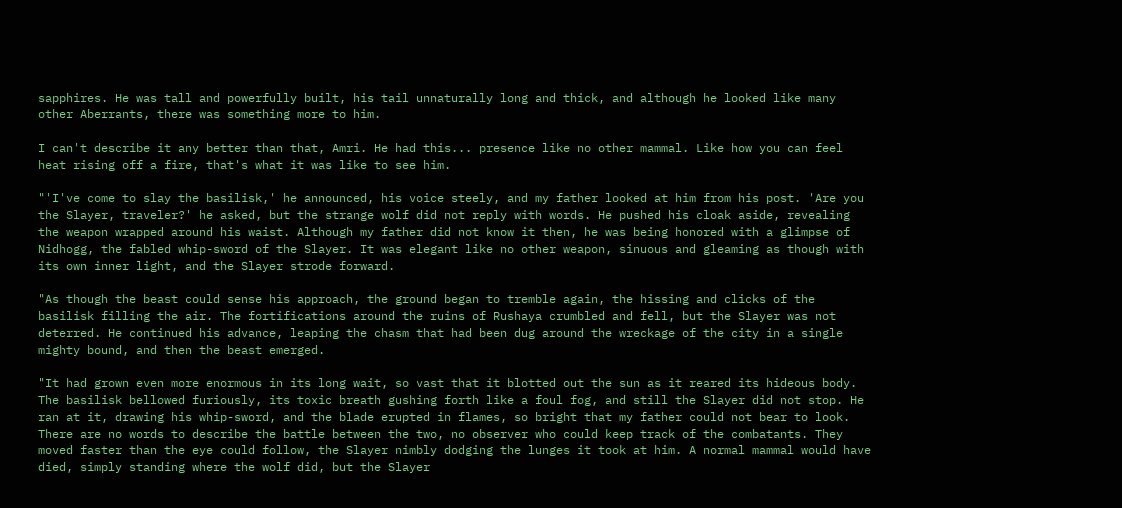sapphires. He was tall and powerfully built, his tail unnaturally long and thick, and although he looked like many other Aberrants, there was something more to him.

I can't describe it any better than that, Amri. He had this... presence like no other mammal. Like how you can feel heat rising off a fire, that's what it was like to see him.

"'I've come to slay the basilisk,' he announced, his voice steely, and my father looked at him from his post. 'Are you the Slayer, traveler?' he asked, but the strange wolf did not reply with words. He pushed his cloak aside, revealing the weapon wrapped around his waist. Although my father did not know it then, he was being honored with a glimpse of Nidhogg, the fabled whip-sword of the Slayer. It was elegant like no other weapon, sinuous and gleaming as though with its own inner light, and the Slayer strode forward.

"As though the beast could sense his approach, the ground began to tremble again, the hissing and clicks of the basilisk filling the air. The fortifications around the ruins of Rushaya crumbled and fell, but the Slayer was not deterred. He continued his advance, leaping the chasm that had been dug around the wreckage of the city in a single mighty bound, and then the beast emerged.

"It had grown even more enormous in its long wait, so vast that it blotted out the sun as it reared its hideous body. The basilisk bellowed furiously, its toxic breath gushing forth like a foul fog, and still the Slayer did not stop. He ran at it, drawing his whip-sword, and the blade erupted in flames, so bright that my father could not bear to look. There are no words to describe the battle between the two, no observer who could keep track of the combatants. They moved faster than the eye could follow, the Slayer nimbly dodging the lunges it took at him. A normal mammal would have died, simply standing where the wolf did, but the Slayer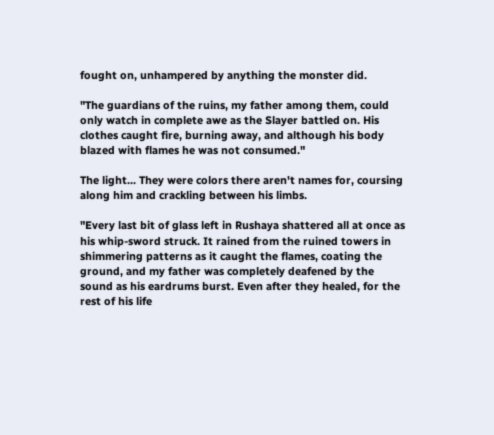fought on, unhampered by anything the monster did.

"The guardians of the ruins, my father among them, could only watch in complete awe as the Slayer battled on. His clothes caught fire, burning away, and although his body blazed with flames he was not consumed."

The light... They were colors there aren't names for, coursing along him and crackling between his limbs.

"Every last bit of glass left in Rushaya shattered all at once as his whip-sword struck. It rained from the ruined towers in shimmering patterns as it caught the flames, coating the ground, and my father was completely deafened by the sound as his eardrums burst. Even after they healed, for the rest of his life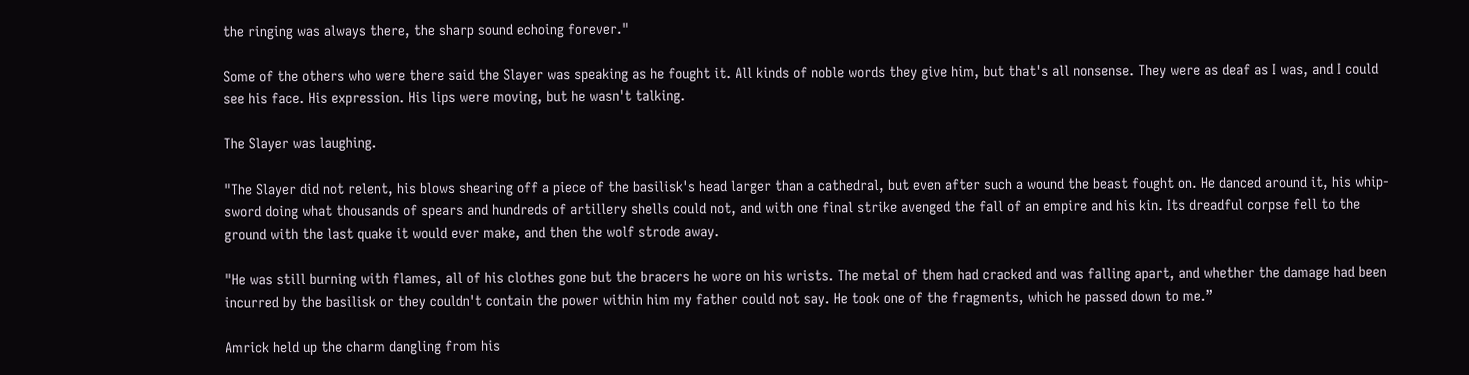the ringing was always there, the sharp sound echoing forever."

Some of the others who were there said the Slayer was speaking as he fought it. All kinds of noble words they give him, but that's all nonsense. They were as deaf as I was, and I could see his face. His expression. His lips were moving, but he wasn't talking.

The Slayer was laughing.

"The Slayer did not relent, his blows shearing off a piece of the basilisk's head larger than a cathedral, but even after such a wound the beast fought on. He danced around it, his whip-sword doing what thousands of spears and hundreds of artillery shells could not, and with one final strike avenged the fall of an empire and his kin. Its dreadful corpse fell to the ground with the last quake it would ever make, and then the wolf strode away.

"He was still burning with flames, all of his clothes gone but the bracers he wore on his wrists. The metal of them had cracked and was falling apart, and whether the damage had been incurred by the basilisk or they couldn't contain the power within him my father could not say. He took one of the fragments, which he passed down to me.”

Amrick held up the charm dangling from his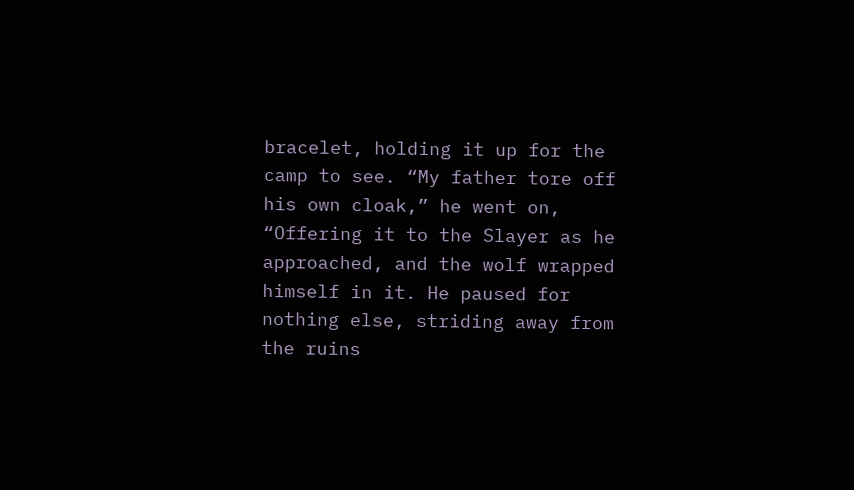bracelet, holding it up for the camp to see. “My father tore off his own cloak,” he went on, “Offering it to the Slayer as he approached, and the wolf wrapped himself in it. He paused for nothing else, striding away from the ruins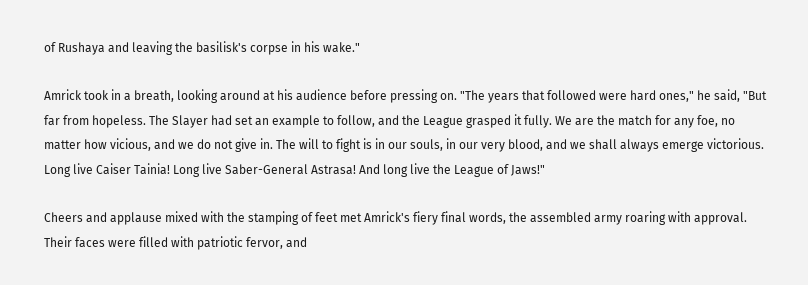of Rushaya and leaving the basilisk's corpse in his wake."

Amrick took in a breath, looking around at his audience before pressing on. "The years that followed were hard ones," he said, "But far from hopeless. The Slayer had set an example to follow, and the League grasped it fully. We are the match for any foe, no matter how vicious, and we do not give in. The will to fight is in our souls, in our very blood, and we shall always emerge victorious. Long live Caiser Tainia! Long live Saber-General Astrasa! And long live the League of Jaws!"

Cheers and applause mixed with the stamping of feet met Amrick's fiery final words, the assembled army roaring with approval. Their faces were filled with patriotic fervor, and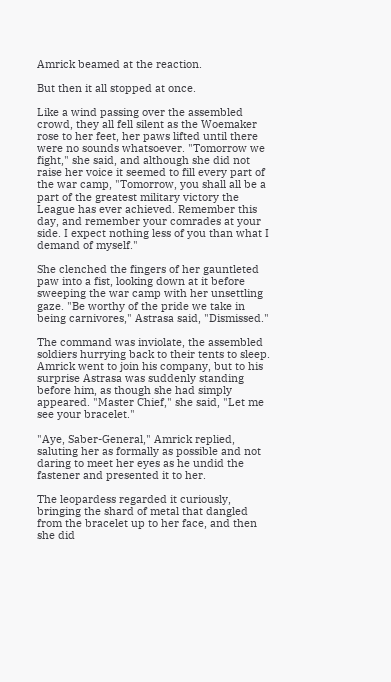Amrick beamed at the reaction.

But then it all stopped at once.

Like a wind passing over the assembled crowd, they all fell silent as the Woemaker rose to her feet, her paws lifted until there were no sounds whatsoever. "Tomorrow we fight," she said, and although she did not raise her voice it seemed to fill every part of the war camp, "Tomorrow, you shall all be a part of the greatest military victory the League has ever achieved. Remember this day, and remember your comrades at your side. I expect nothing less of you than what I demand of myself."

She clenched the fingers of her gauntleted paw into a fist, looking down at it before sweeping the war camp with her unsettling gaze. "Be worthy of the pride we take in being carnivores," Astrasa said, "Dismissed."

The command was inviolate, the assembled soldiers hurrying back to their tents to sleep. Amrick went to join his company, but to his surprise Astrasa was suddenly standing before him, as though she had simply appeared. "Master Chief," she said, "Let me see your bracelet."

"Aye, Saber-General," Amrick replied, saluting her as formally as possible and not daring to meet her eyes as he undid the fastener and presented it to her.

The leopardess regarded it curiously, bringing the shard of metal that dangled from the bracelet up to her face, and then she did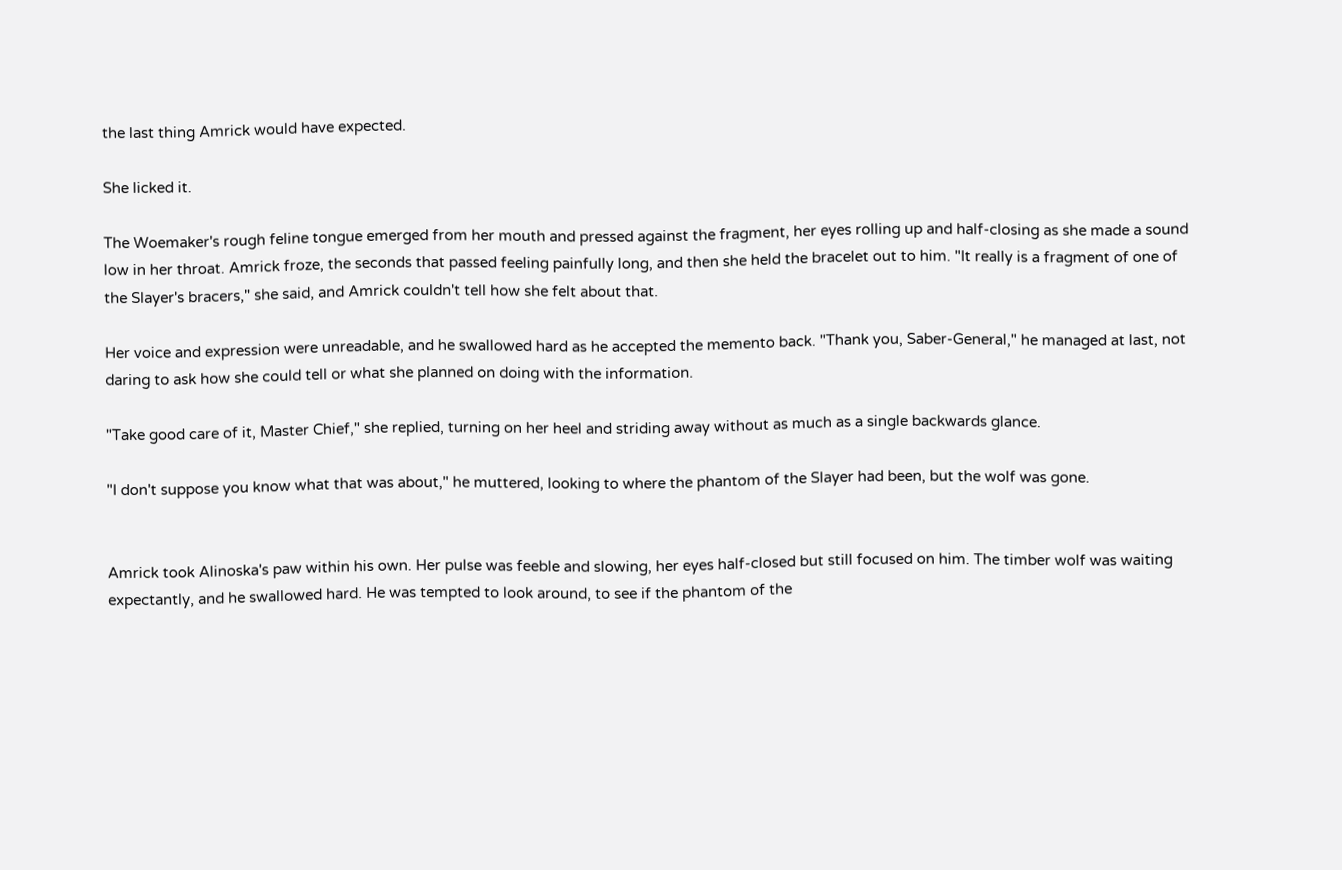the last thing Amrick would have expected.

She licked it.

The Woemaker's rough feline tongue emerged from her mouth and pressed against the fragment, her eyes rolling up and half-closing as she made a sound low in her throat. Amrick froze, the seconds that passed feeling painfully long, and then she held the bracelet out to him. "It really is a fragment of one of the Slayer's bracers," she said, and Amrick couldn't tell how she felt about that.

Her voice and expression were unreadable, and he swallowed hard as he accepted the memento back. "Thank you, Saber-General," he managed at last, not daring to ask how she could tell or what she planned on doing with the information.

"Take good care of it, Master Chief," she replied, turning on her heel and striding away without as much as a single backwards glance.

"I don't suppose you know what that was about," he muttered, looking to where the phantom of the Slayer had been, but the wolf was gone.


Amrick took Alinoska's paw within his own. Her pulse was feeble and slowing, her eyes half-closed but still focused on him. The timber wolf was waiting expectantly, and he swallowed hard. He was tempted to look around, to see if the phantom of the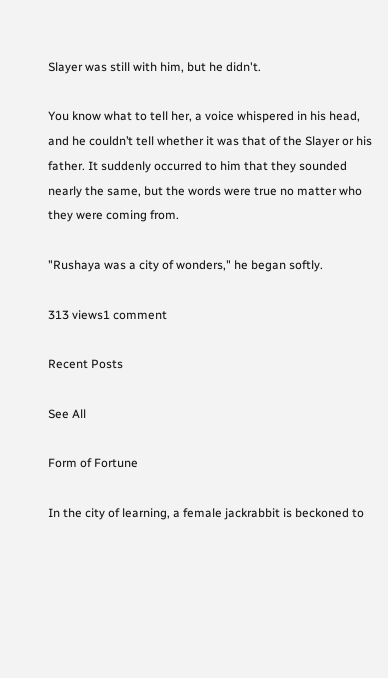Slayer was still with him, but he didn't.

You know what to tell her, a voice whispered in his head, and he couldn’t tell whether it was that of the Slayer or his father. It suddenly occurred to him that they sounded nearly the same, but the words were true no matter who they were coming from.

"Rushaya was a city of wonders," he began softly.

313 views1 comment

Recent Posts

See All

Form of Fortune

In the city of learning, a female jackrabbit is beckoned to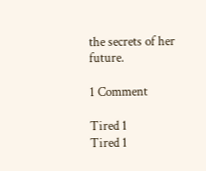the secrets of her future.

1 Comment

Tired 1
Tired 1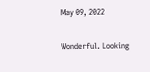May 09, 2022

Wonderful. Looking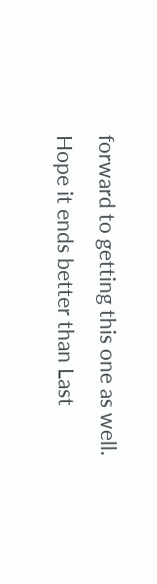forward to getting this one as well. Hope it ends better than Last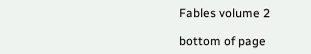Fables volume 2

bottom of page